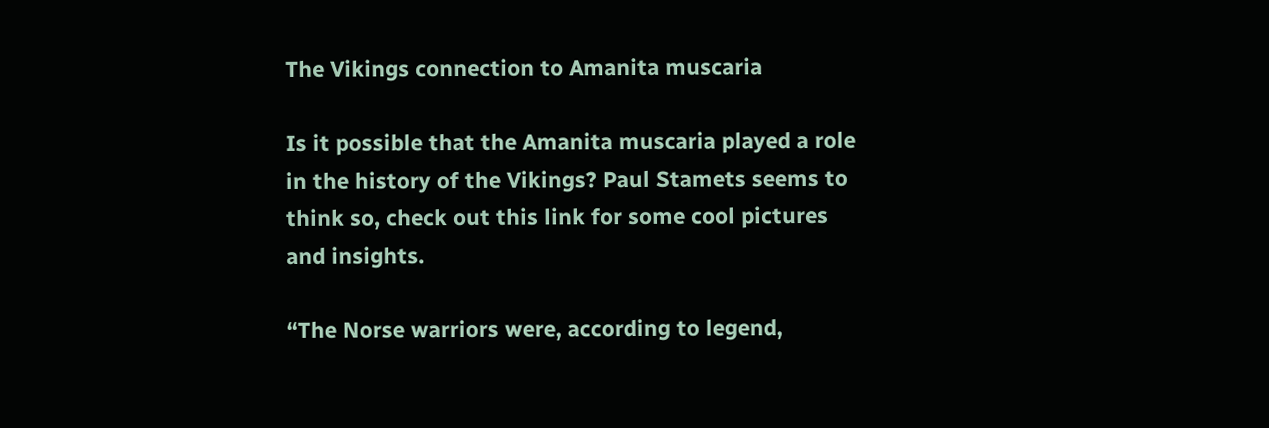The Vikings connection to Amanita muscaria

Is it possible that the Amanita muscaria played a role in the history of the Vikings? Paul Stamets seems to think so, check out this link for some cool pictures and insights.

“The Norse warriors were, according to legend,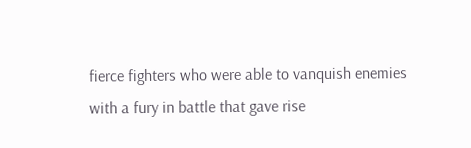fierce fighters who were able to vanquish enemies with a fury in battle that gave rise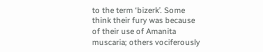to the term ‘bizerk’. Some think their fury was because of their use of Amanita muscaria; others vociferously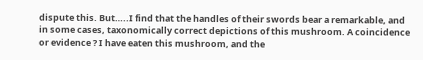dispute this. But…..I find that the handles of their swords bear a remarkable, and in some cases, taxonomically correct depictions of this mushroom. A coincidence or evidence ? I have eaten this mushroom, and the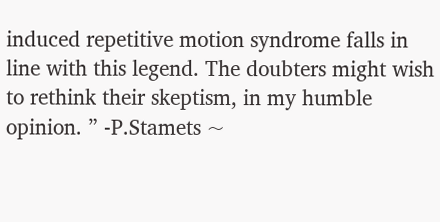induced repetitive motion syndrome falls in line with this legend. The doubters might wish to rethink their skeptism, in my humble opinion. ” -P.Stamets ~